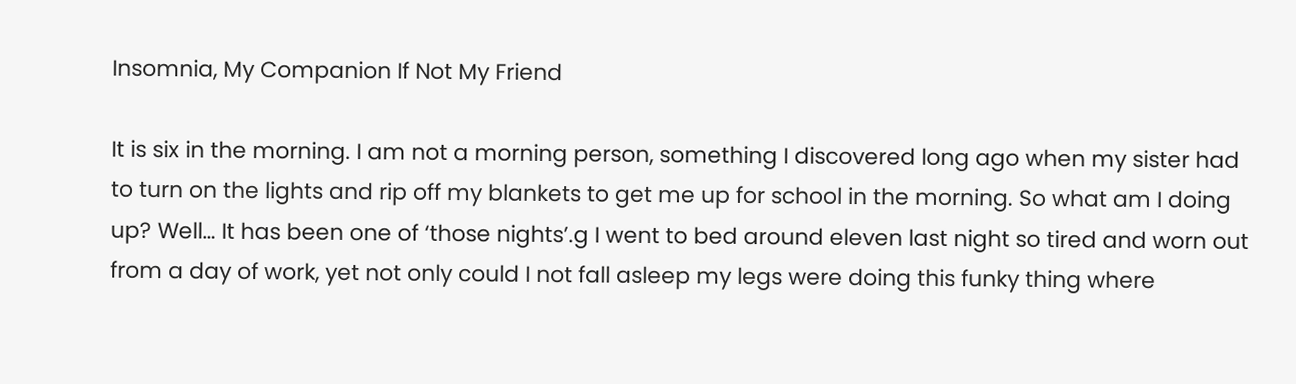Insomnia, My Companion If Not My Friend

It is six in the morning. I am not a morning person, something I discovered long ago when my sister had to turn on the lights and rip off my blankets to get me up for school in the morning. So what am I doing up? Well… It has been one of ‘those nights’.g I went to bed around eleven last night so tired and worn out from a day of work, yet not only could I not fall asleep my legs were doing this funky thing where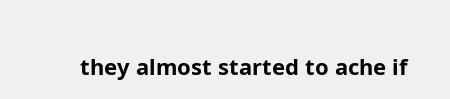they almost started to ache if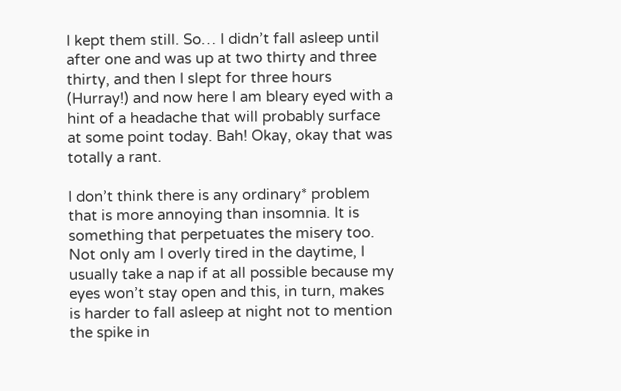I kept them still. So… I didn’t fall asleep until after one and was up at two thirty and three thirty, and then I slept for three hours (Hurray!) and now here I am bleary eyed with a hint of a headache that will probably surface at some point today. Bah! Okay, okay that was totally a rant.

I don’t think there is any ordinary* problem that is more annoying than insomnia. It is something that perpetuates the misery too. Not only am I overly tired in the daytime, I usually take a nap if at all possible because my eyes won’t stay open and this, in turn, makes is harder to fall asleep at night not to mention the spike in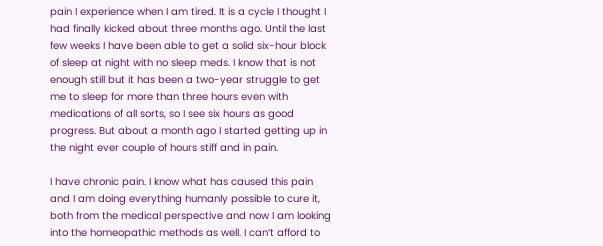pain I experience when I am tired. It is a cycle I thought I had finally kicked about three months ago. Until the last few weeks I have been able to get a solid six-hour block of sleep at night with no sleep meds. I know that is not enough still but it has been a two-year struggle to get me to sleep for more than three hours even with medications of all sorts, so I see six hours as good progress. But about a month ago I started getting up in the night ever couple of hours stiff and in pain.

I have chronic pain. I know what has caused this pain and I am doing everything humanly possible to cure it, both from the medical perspective and now I am looking into the homeopathic methods as well. I can’t afford to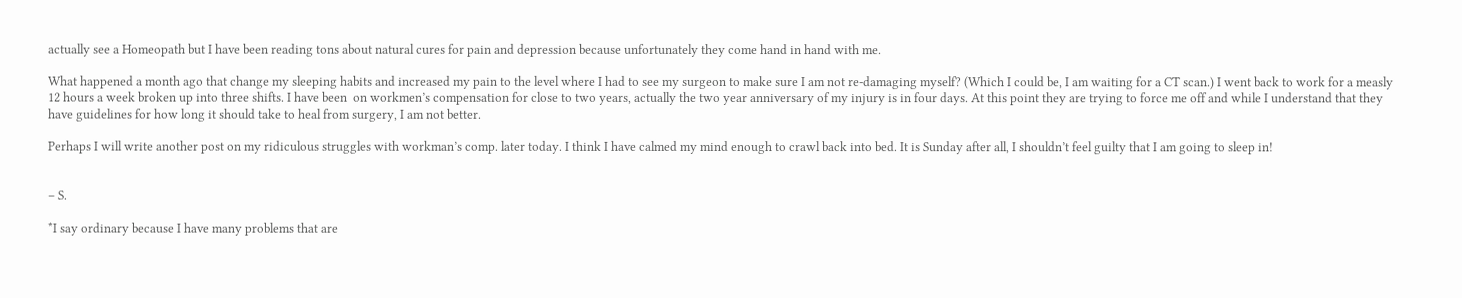actually see a Homeopath but I have been reading tons about natural cures for pain and depression because unfortunately they come hand in hand with me.

What happened a month ago that change my sleeping habits and increased my pain to the level where I had to see my surgeon to make sure I am not re-damaging myself? (Which I could be, I am waiting for a CT scan.) I went back to work for a measly 12 hours a week broken up into three shifts. I have been  on workmen’s compensation for close to two years, actually the two year anniversary of my injury is in four days. At this point they are trying to force me off and while I understand that they have guidelines for how long it should take to heal from surgery, I am not better.

Perhaps I will write another post on my ridiculous struggles with workman’s comp. later today. I think I have calmed my mind enough to crawl back into bed. It is Sunday after all, I shouldn’t feel guilty that I am going to sleep in!


– S.

*I say ordinary because I have many problems that are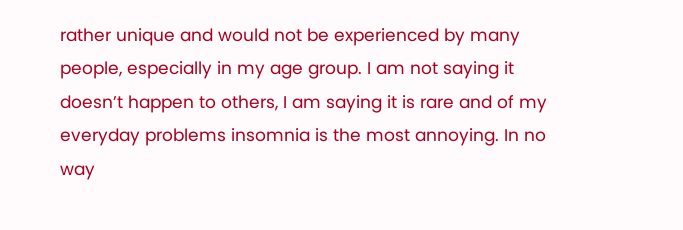rather unique and would not be experienced by many people, especially in my age group. I am not saying it doesn’t happen to others, I am saying it is rare and of my everyday problems insomnia is the most annoying. In no way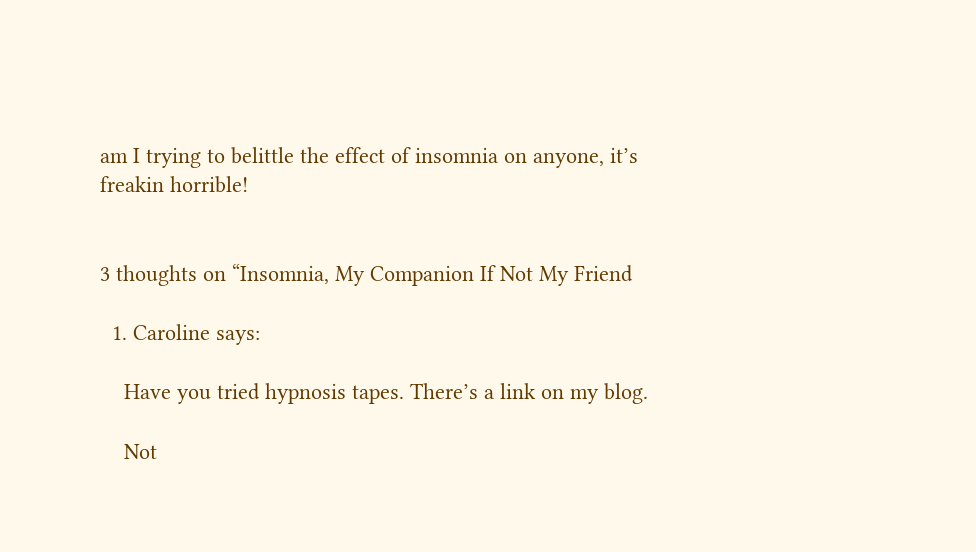am I trying to belittle the effect of insomnia on anyone, it’s freakin horrible!


3 thoughts on “Insomnia, My Companion If Not My Friend

  1. Caroline says:

    Have you tried hypnosis tapes. There’s a link on my blog.

    Not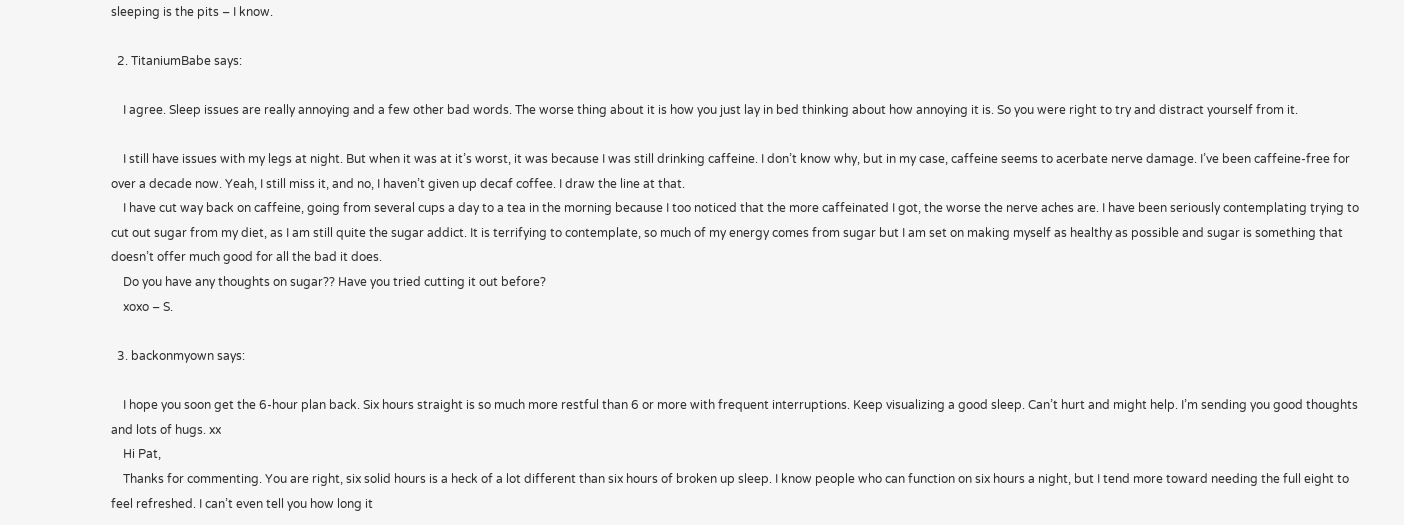sleeping is the pits – I know.

  2. TitaniumBabe says:

    I agree. Sleep issues are really annoying and a few other bad words. The worse thing about it is how you just lay in bed thinking about how annoying it is. So you were right to try and distract yourself from it.

    I still have issues with my legs at night. But when it was at it’s worst, it was because I was still drinking caffeine. I don’t know why, but in my case, caffeine seems to acerbate nerve damage. I’ve been caffeine-free for over a decade now. Yeah, I still miss it, and no, I haven’t given up decaf coffee. I draw the line at that.
    I have cut way back on caffeine, going from several cups a day to a tea in the morning because I too noticed that the more caffeinated I got, the worse the nerve aches are. I have been seriously contemplating trying to cut out sugar from my diet, as I am still quite the sugar addict. It is terrifying to contemplate, so much of my energy comes from sugar but I am set on making myself as healthy as possible and sugar is something that doesn’t offer much good for all the bad it does.
    Do you have any thoughts on sugar?? Have you tried cutting it out before?
    xoxo – S.

  3. backonmyown says:

    I hope you soon get the 6-hour plan back. Six hours straight is so much more restful than 6 or more with frequent interruptions. Keep visualizing a good sleep. Can’t hurt and might help. I’m sending you good thoughts and lots of hugs. xx
    Hi Pat,
    Thanks for commenting. You are right, six solid hours is a heck of a lot different than six hours of broken up sleep. I know people who can function on six hours a night, but I tend more toward needing the full eight to feel refreshed. I can’t even tell you how long it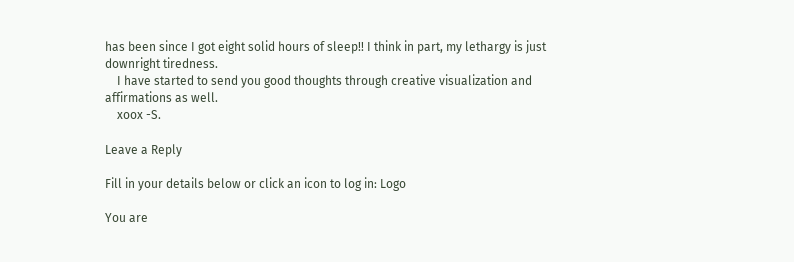has been since I got eight solid hours of sleep!! I think in part, my lethargy is just downright tiredness.
    I have started to send you good thoughts through creative visualization and affirmations as well.
    xoox -S.

Leave a Reply

Fill in your details below or click an icon to log in: Logo

You are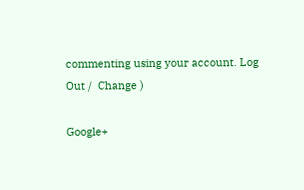commenting using your account. Log Out /  Change )

Google+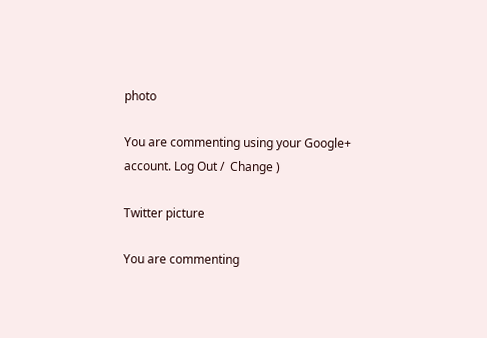photo

You are commenting using your Google+ account. Log Out /  Change )

Twitter picture

You are commenting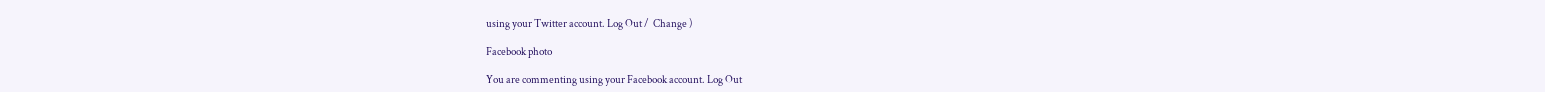using your Twitter account. Log Out /  Change )

Facebook photo

You are commenting using your Facebook account. Log Out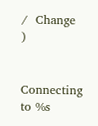/  Change )


Connecting to %s